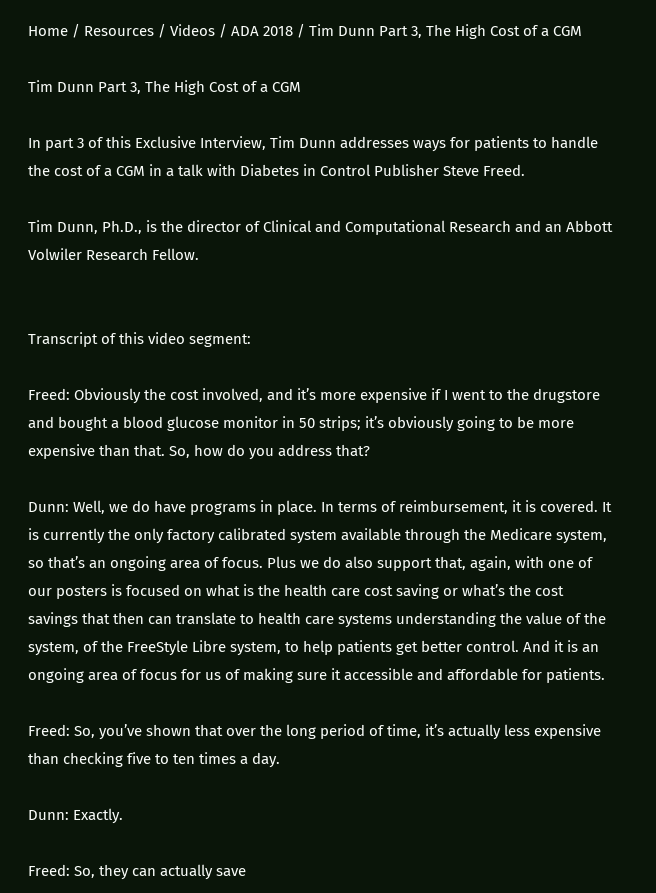Home / Resources / Videos / ADA 2018 / Tim Dunn Part 3, The High Cost of a CGM

Tim Dunn Part 3, The High Cost of a CGM

In part 3 of this Exclusive Interview, Tim Dunn addresses ways for patients to handle the cost of a CGM in a talk with Diabetes in Control Publisher Steve Freed.

Tim Dunn, Ph.D., is the director of Clinical and Computational Research and an Abbott Volwiler Research Fellow.


Transcript of this video segment:

Freed: Obviously the cost involved, and it’s more expensive if I went to the drugstore and bought a blood glucose monitor in 50 strips; it’s obviously going to be more expensive than that. So, how do you address that?

Dunn: Well, we do have programs in place. In terms of reimbursement, it is covered. It is currently the only factory calibrated system available through the Medicare system, so that’s an ongoing area of focus. Plus we do also support that, again, with one of our posters is focused on what is the health care cost saving or what’s the cost savings that then can translate to health care systems understanding the value of the system, of the FreeStyle Libre system, to help patients get better control. And it is an ongoing area of focus for us of making sure it accessible and affordable for patients.

Freed: So, you’ve shown that over the long period of time, it’s actually less expensive than checking five to ten times a day.

Dunn: Exactly.

Freed: So, they can actually save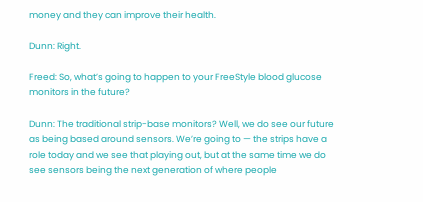money and they can improve their health.

Dunn: Right.

Freed: So, what’s going to happen to your FreeStyle blood glucose monitors in the future?

Dunn: The traditional strip-base monitors? Well, we do see our future as being based around sensors. We’re going to — the strips have a role today and we see that playing out, but at the same time we do see sensors being the next generation of where people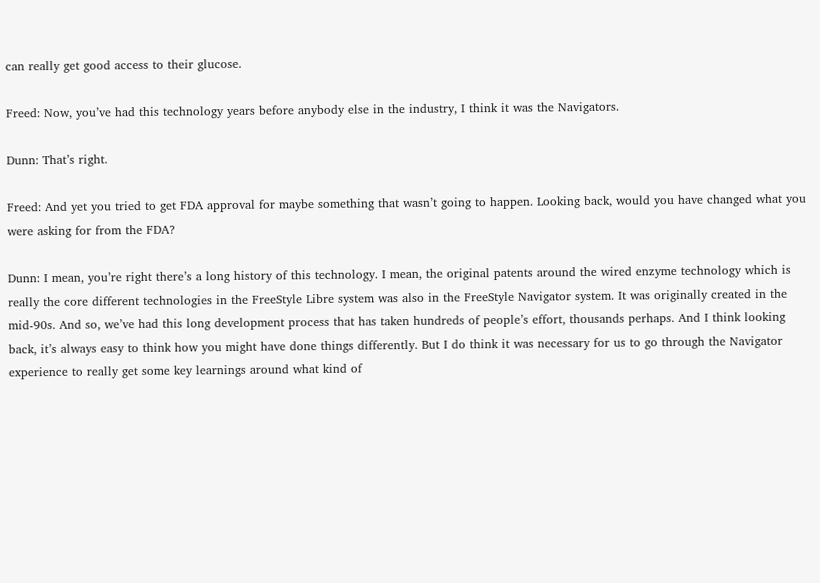can really get good access to their glucose.

Freed: Now, you’ve had this technology years before anybody else in the industry, I think it was the Navigators.

Dunn: That’s right.

Freed: And yet you tried to get FDA approval for maybe something that wasn’t going to happen. Looking back, would you have changed what you were asking for from the FDA?

Dunn: I mean, you’re right there’s a long history of this technology. I mean, the original patents around the wired enzyme technology which is really the core different technologies in the FreeStyle Libre system was also in the FreeStyle Navigator system. It was originally created in the mid-90s. And so, we’ve had this long development process that has taken hundreds of people’s effort, thousands perhaps. And I think looking back, it’s always easy to think how you might have done things differently. But I do think it was necessary for us to go through the Navigator experience to really get some key learnings around what kind of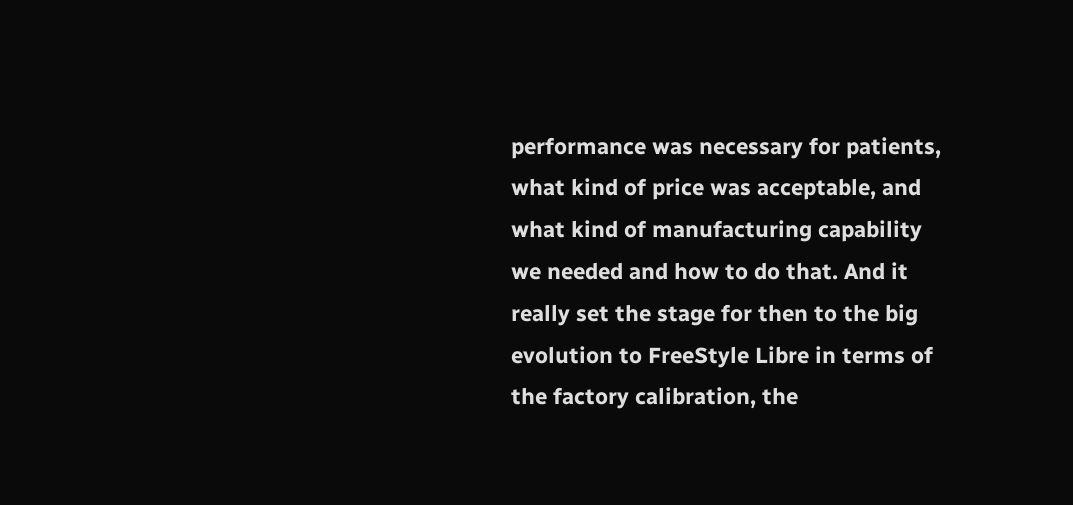performance was necessary for patients, what kind of price was acceptable, and what kind of manufacturing capability we needed and how to do that. And it really set the stage for then to the big evolution to FreeStyle Libre in terms of the factory calibration, the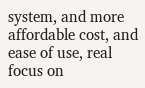system, and more affordable cost, and ease of use, real focus on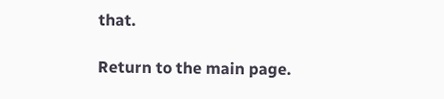that.

Return to the main page.